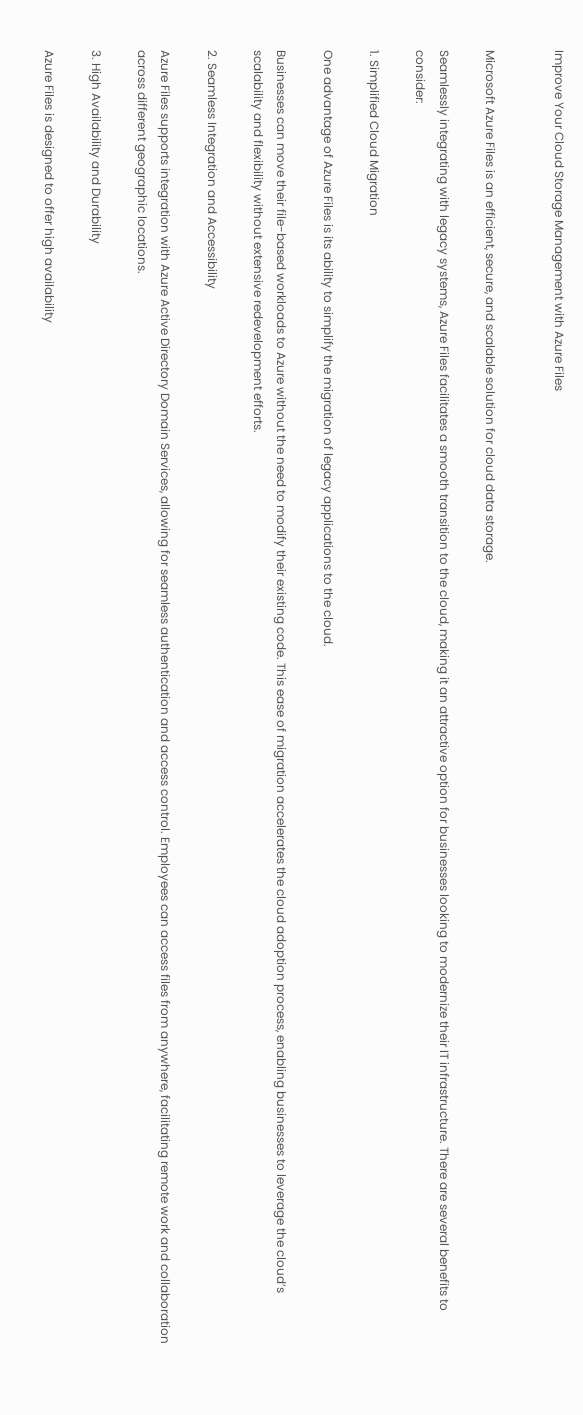Improve Your Cloud Storage Management with Azure Files


Microsoft Azure Files is an efficient, secure, and scalable solution for cloud data storage.

Seamlessly integrating with legacy systems, Azure Files facilitates a smooth transition to the cloud, making it an attractive option for businesses looking to modernize their IT infrastructure. There are several benefits to consider:

1. Simplified Cloud Migration

One advantage of Azure Files is its ability to simplify the migration of legacy applications to the cloud.

Businesses can move their file-based workloads to Azure without the need to modify their existing code. This ease of migration accelerates the cloud adoption process, enabling businesses to leverage the cloud’s scalability and flexibility without extensive redevelopment efforts.

2. Seamless Integration and Accessibility

Azure Files supports integration with Azure Active Directory Domain Services, allowing for seamless authentication and access control. Employees can access files from anywhere, facilitating remote work and collaboration across different geographic locations.

3. High Availability and Durability

Azure Files is designed to offer high availability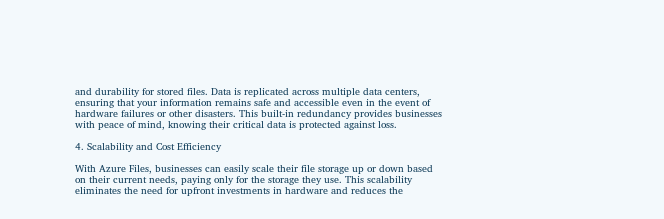and durability for stored files. Data is replicated across multiple data centers, ensuring that your information remains safe and accessible even in the event of hardware failures or other disasters. This built-in redundancy provides businesses with peace of mind, knowing their critical data is protected against loss.

4. Scalability and Cost Efficiency

With Azure Files, businesses can easily scale their file storage up or down based on their current needs, paying only for the storage they use. This scalability eliminates the need for upfront investments in hardware and reduces the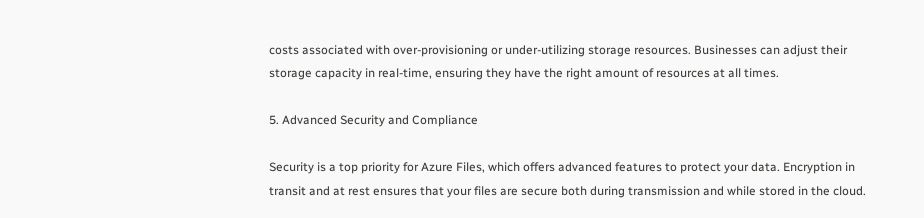costs associated with over-provisioning or under-utilizing storage resources. Businesses can adjust their storage capacity in real-time, ensuring they have the right amount of resources at all times.

5. Advanced Security and Compliance

Security is a top priority for Azure Files, which offers advanced features to protect your data. Encryption in transit and at rest ensures that your files are secure both during transmission and while stored in the cloud.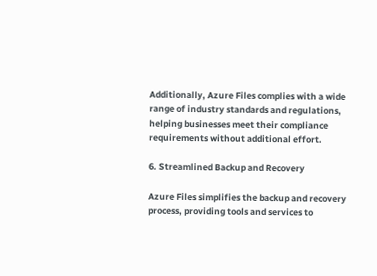Additionally, Azure Files complies with a wide range of industry standards and regulations, helping businesses meet their compliance requirements without additional effort.

6. Streamlined Backup and Recovery

Azure Files simplifies the backup and recovery process, providing tools and services to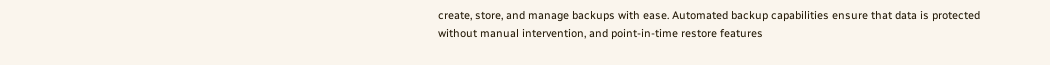create, store, and manage backups with ease. Automated backup capabilities ensure that data is protected without manual intervention, and point-in-time restore features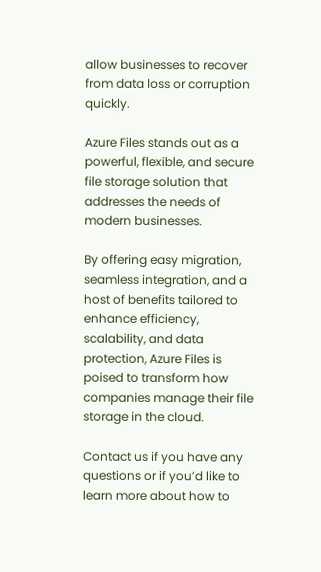allow businesses to recover from data loss or corruption quickly.

Azure Files stands out as a powerful, flexible, and secure file storage solution that addresses the needs of modern businesses.

By offering easy migration, seamless integration, and a host of benefits tailored to enhance efficiency, scalability, and data protection, Azure Files is poised to transform how companies manage their file storage in the cloud.

Contact us if you have any questions or if you’d like to learn more about how to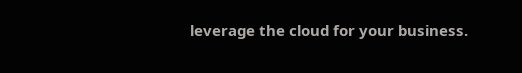leverage the cloud for your business.